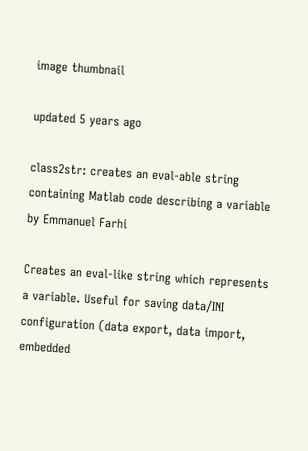image thumbnail

updated 5 years ago

class2str: creates an eval-able string containing Matlab code describing a variable by Emmanuel Farhi

Creates an eval-like string which represents a variable. Useful for saving data/INI configuration (data export, data import, embedded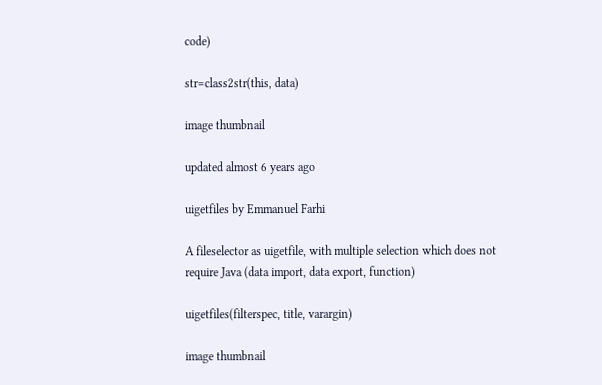code)

str=class2str(this, data)

image thumbnail

updated almost 6 years ago

uigetfiles by Emmanuel Farhi

A fileselector as uigetfile, with multiple selection which does not require Java (data import, data export, function)

uigetfiles(filterspec, title, varargin)

image thumbnail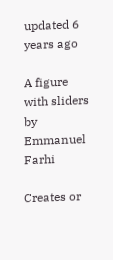updated 6 years ago

A figure with sliders by Emmanuel Farhi

Creates or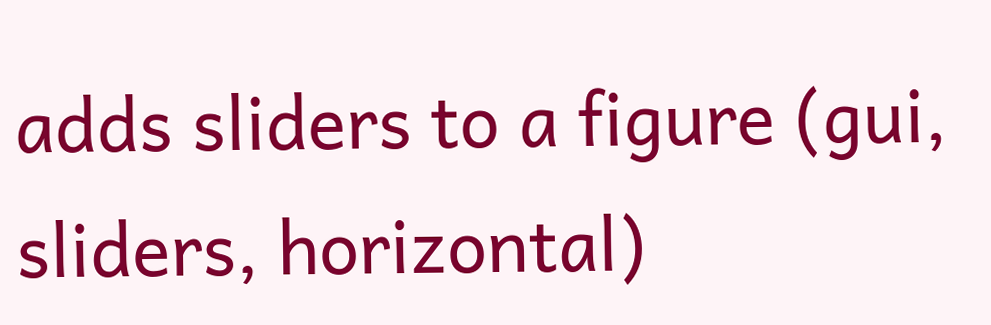adds sliders to a figure (gui, sliders, horizontal)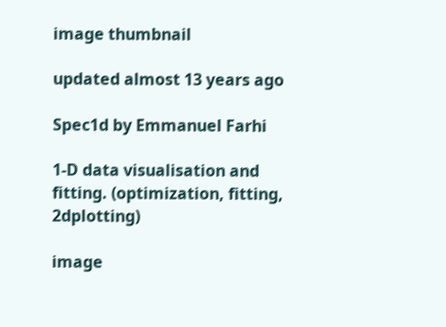image thumbnail

updated almost 13 years ago

Spec1d by Emmanuel Farhi

1-D data visualisation and fitting. (optimization, fitting, 2dplotting)

image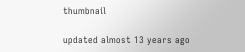thumbnail

updated almost 13 years ago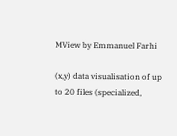MView by Emmanuel Farhi

(x,y) data visualisation of up to 20 files (specialized,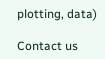plotting, data)

Contact us